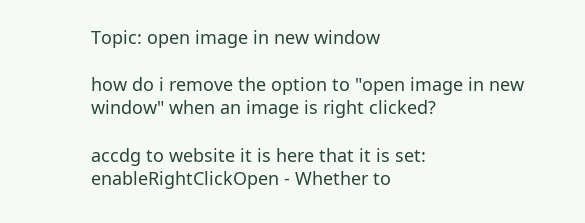Topic: open image in new window

how do i remove the option to "open image in new window" when an image is right clicked?

accdg to website it is here that it is set:
enableRightClickOpen - Whether to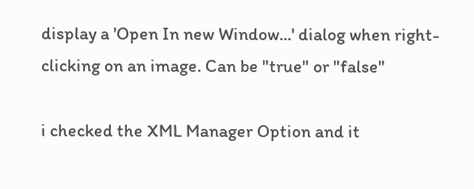display a 'Open In new Window...' dialog when right-clicking on an image. Can be "true" or "false"

i checked the XML Manager Option and it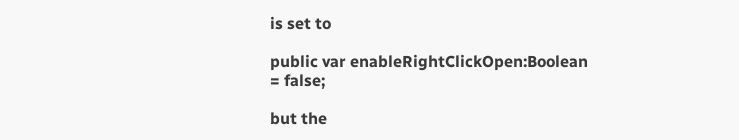is set to

public var enableRightClickOpen:Boolean = false;

but the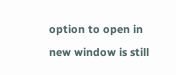option to open in new window is still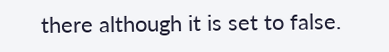there although it is set to false.